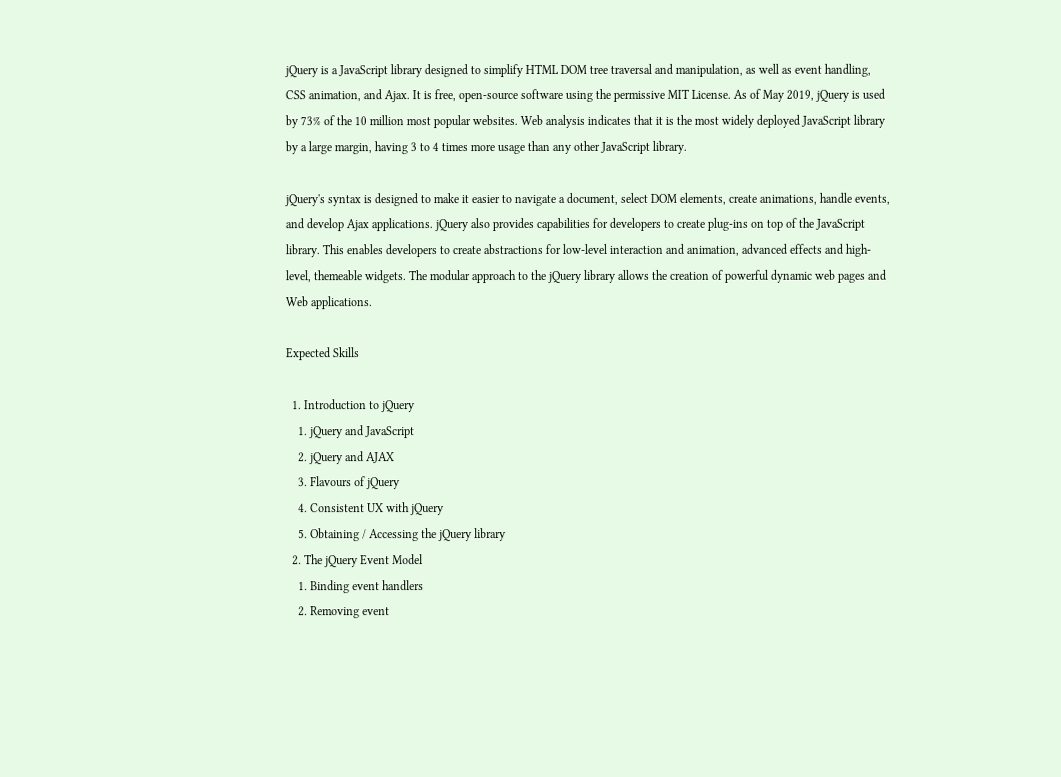jQuery is a JavaScript library designed to simplify HTML DOM tree traversal and manipulation, as well as event handling, CSS animation, and Ajax. It is free, open-source software using the permissive MIT License. As of May 2019, jQuery is used by 73% of the 10 million most popular websites. Web analysis indicates that it is the most widely deployed JavaScript library by a large margin, having 3 to 4 times more usage than any other JavaScript library.

jQuery's syntax is designed to make it easier to navigate a document, select DOM elements, create animations, handle events, and develop Ajax applications. jQuery also provides capabilities for developers to create plug-ins on top of the JavaScript library. This enables developers to create abstractions for low-level interaction and animation, advanced effects and high-level, themeable widgets. The modular approach to the jQuery library allows the creation of powerful dynamic web pages and Web applications.

Expected Skills

  1. Introduction to jQuery
    1. jQuery and JavaScript
    2. jQuery and AJAX
    3. Flavours of jQuery
    4. Consistent UX with jQuery
    5. Obtaining / Accessing the jQuery library
  2. The jQuery Event Model
    1. Binding event handlers
    2. Removing event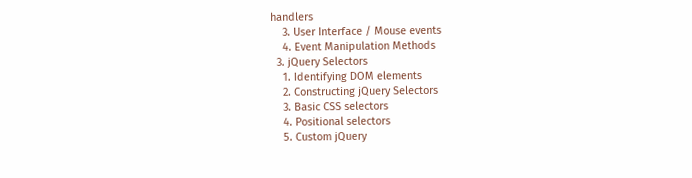handlers
    3. User Interface / Mouse events
    4. Event Manipulation Methods
  3. jQuery Selectors
    1. Identifying DOM elements
    2. Constructing jQuery Selectors
    3. Basic CSS selectors
    4. Positional selectors
    5. Custom jQuery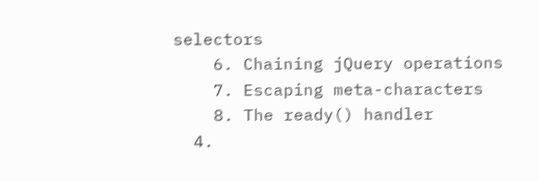selectors
    6. Chaining jQuery operations
    7. Escaping meta-characters
    8. The ready() handler
  4.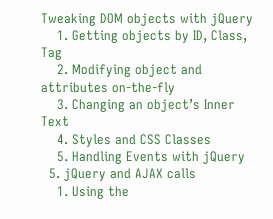Tweaking DOM objects with jQuery
    1. Getting objects by ID, Class, Tag
    2. Modifying object and attributes on-the-fly
    3. Changing an object’s Inner Text
    4. Styles and CSS Classes
    5. Handling Events with jQuery
  5. jQuery and AJAX calls
    1. Using the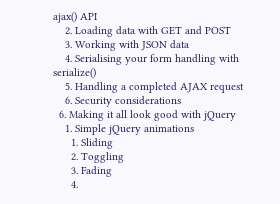ajax() API
    2. Loading data with GET and POST
    3. Working with JSON data
    4. Serialising your form handling with serialize()
    5. Handling a completed AJAX request
    6. Security considerations
  6. Making it all look good with jQuery
    1. Simple jQuery animations
      1. Sliding
      2. Toggling
      3. Fading
      4.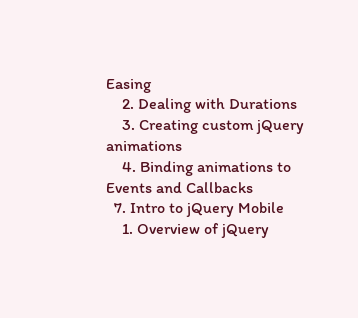Easing
    2. Dealing with Durations
    3. Creating custom jQuery animations
    4. Binding animations to Events and Callbacks
  7. Intro to jQuery Mobile
    1. Overview of jQuery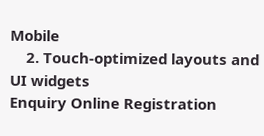Mobile
    2. Touch-optimized layouts and UI widgets
Enquiry Online Registration